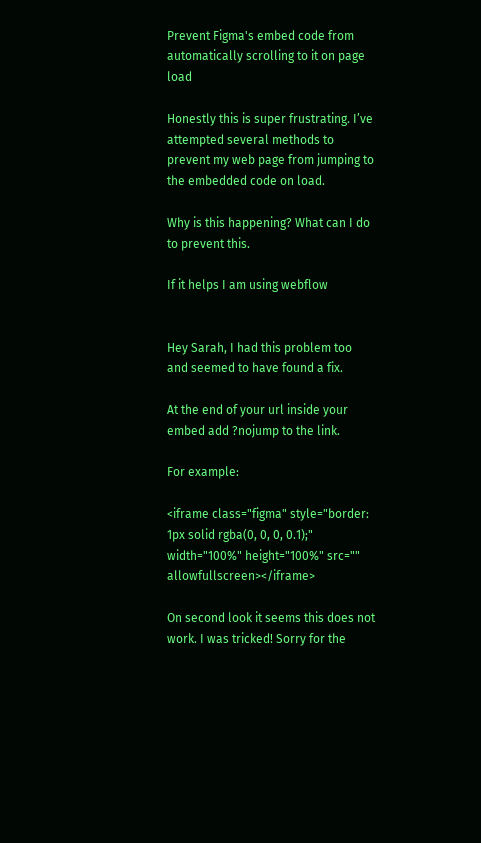Prevent Figma's embed code from automatically scrolling to it on page load

Honestly this is super frustrating. I’ve attempted several methods to prevent my web page from jumping to the embedded code on load.

Why is this happening? What can I do to prevent this.

If it helps I am using webflow


Hey Sarah, I had this problem too and seemed to have found a fix.

At the end of your url inside your embed add ?nojump to the link.

For example:

<iframe class="figma" style="border: 1px solid rgba(0, 0, 0, 0.1);" width="100%" height="100%" src="" allowfullscreen></iframe>

On second look it seems this does not work. I was tricked! Sorry for the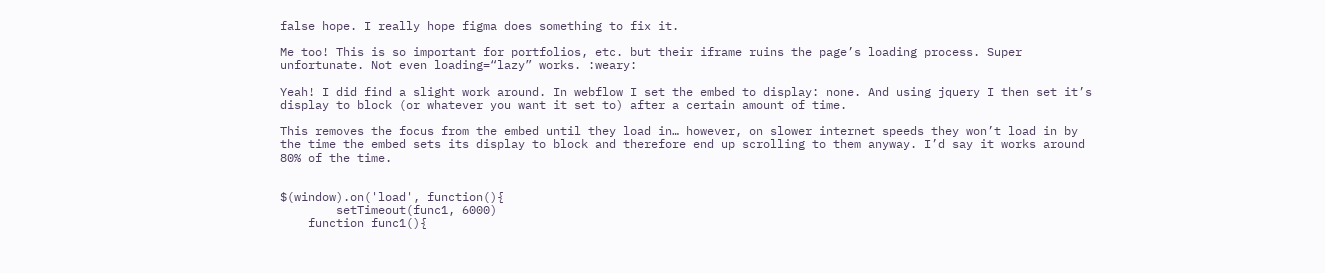false hope. I really hope figma does something to fix it.

Me too! This is so important for portfolios, etc. but their iframe ruins the page’s loading process. Super unfortunate. Not even loading=“lazy” works. :weary:

Yeah! I did find a slight work around. In webflow I set the embed to display: none. And using jquery I then set it’s display to block (or whatever you want it set to) after a certain amount of time.

This removes the focus from the embed until they load in… however, on slower internet speeds they won’t load in by the time the embed sets its display to block and therefore end up scrolling to them anyway. I’d say it works around 80% of the time.


$(window).on('load', function(){
        setTimeout(func1, 6000)
    function func1(){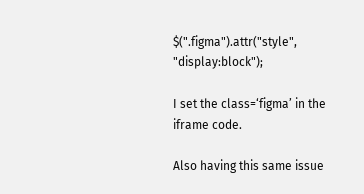$(".figma").attr("style", "display:block");

I set the class=‘figma’ in the iframe code.

Also having this same issue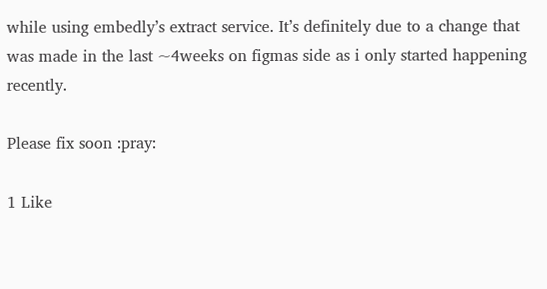while using embedly’s extract service. It’s definitely due to a change that was made in the last ~4weeks on figmas side as i only started happening recently.

Please fix soon :pray:

1 Like